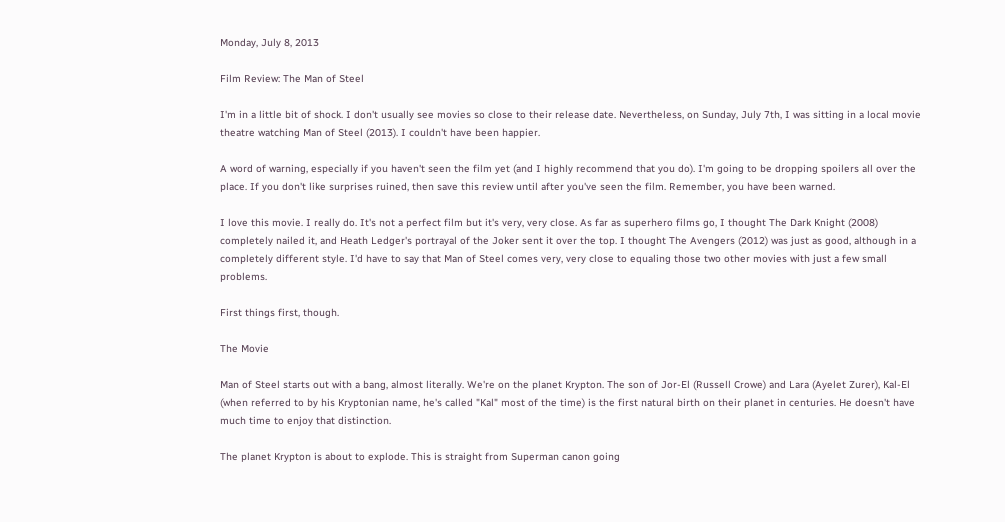Monday, July 8, 2013

Film Review: The Man of Steel

I'm in a little bit of shock. I don't usually see movies so close to their release date. Nevertheless, on Sunday, July 7th, I was sitting in a local movie theatre watching Man of Steel (2013). I couldn't have been happier.

A word of warning, especially if you haven't seen the film yet (and I highly recommend that you do). I'm going to be dropping spoilers all over the place. If you don't like surprises ruined, then save this review until after you've seen the film. Remember, you have been warned.

I love this movie. I really do. It's not a perfect film but it's very, very close. As far as superhero films go, I thought The Dark Knight (2008) completely nailed it, and Heath Ledger's portrayal of the Joker sent it over the top. I thought The Avengers (2012) was just as good, although in a completely different style. I'd have to say that Man of Steel comes very, very close to equaling those two other movies with just a few small problems.

First things first, though.

The Movie

Man of Steel starts out with a bang, almost literally. We're on the planet Krypton. The son of Jor-El (Russell Crowe) and Lara (Ayelet Zurer), Kal-El (when referred to by his Kryptonian name, he's called "Kal" most of the time) is the first natural birth on their planet in centuries. He doesn't have much time to enjoy that distinction.

The planet Krypton is about to explode. This is straight from Superman canon going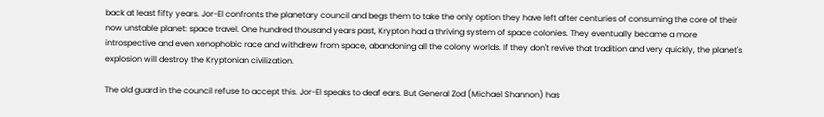back at least fifty years. Jor-El confronts the planetary council and begs them to take the only option they have left after centuries of consuming the core of their now unstable planet: space travel. One hundred thousand years past, Krypton had a thriving system of space colonies. They eventually became a more introspective and even xenophobic race and withdrew from space, abandoning all the colony worlds. If they don't revive that tradition and very quickly, the planet's explosion will destroy the Kryptonian civilization.

The old guard in the council refuse to accept this. Jor-El speaks to deaf ears. But General Zod (Michael Shannon) has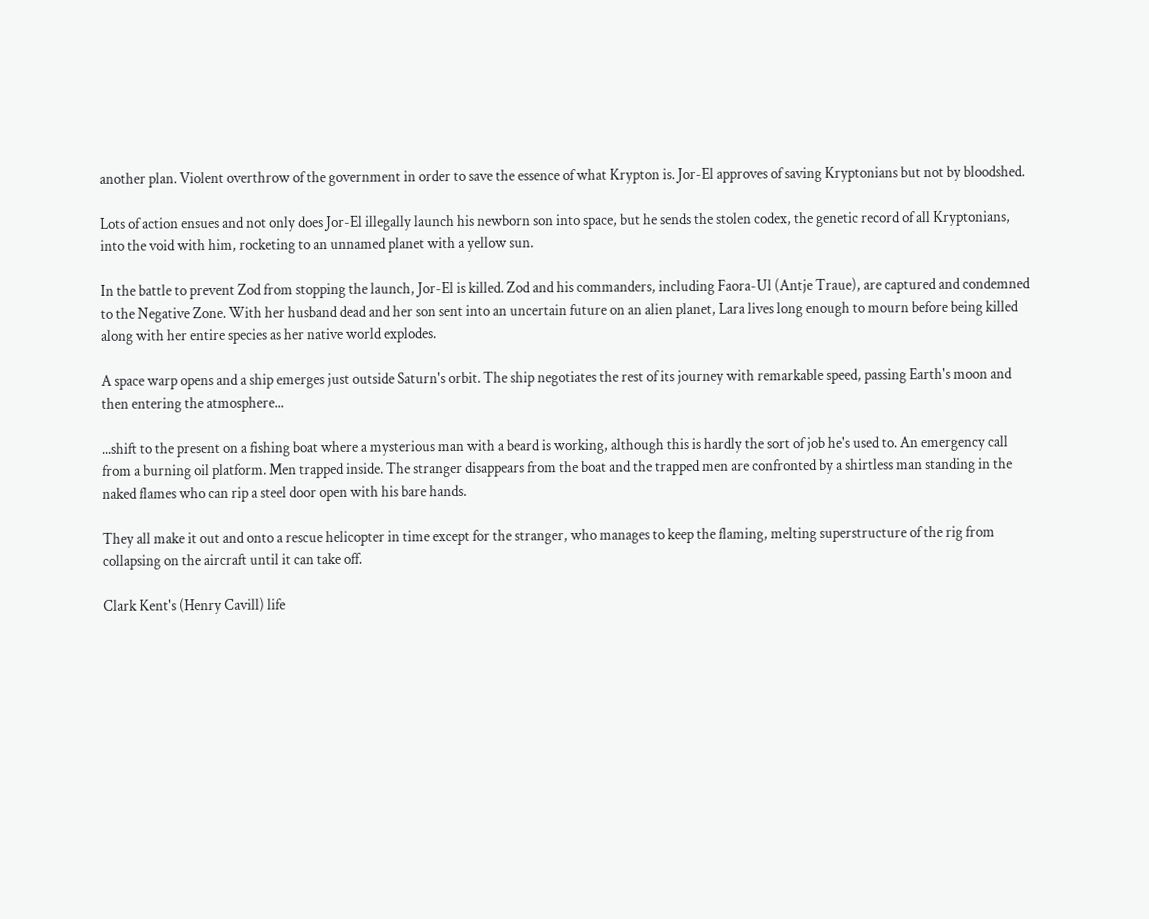another plan. Violent overthrow of the government in order to save the essence of what Krypton is. Jor-El approves of saving Kryptonians but not by bloodshed.

Lots of action ensues and not only does Jor-El illegally launch his newborn son into space, but he sends the stolen codex, the genetic record of all Kryptonians, into the void with him, rocketing to an unnamed planet with a yellow sun.

In the battle to prevent Zod from stopping the launch, Jor-El is killed. Zod and his commanders, including Faora-Ul (Antje Traue), are captured and condemned to the Negative Zone. With her husband dead and her son sent into an uncertain future on an alien planet, Lara lives long enough to mourn before being killed along with her entire species as her native world explodes.

A space warp opens and a ship emerges just outside Saturn's orbit. The ship negotiates the rest of its journey with remarkable speed, passing Earth's moon and then entering the atmosphere...

...shift to the present on a fishing boat where a mysterious man with a beard is working, although this is hardly the sort of job he's used to. An emergency call from a burning oil platform. Men trapped inside. The stranger disappears from the boat and the trapped men are confronted by a shirtless man standing in the naked flames who can rip a steel door open with his bare hands.

They all make it out and onto a rescue helicopter in time except for the stranger, who manages to keep the flaming, melting superstructure of the rig from collapsing on the aircraft until it can take off.

Clark Kent's (Henry Cavill) life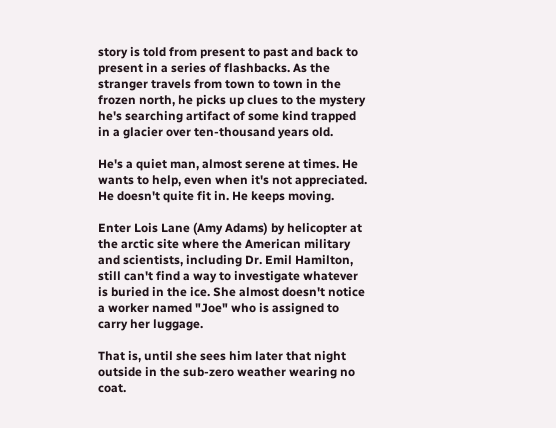story is told from present to past and back to present in a series of flashbacks. As the stranger travels from town to town in the frozen north, he picks up clues to the mystery he's searching artifact of some kind trapped in a glacier over ten-thousand years old.

He's a quiet man, almost serene at times. He wants to help, even when it's not appreciated. He doesn't quite fit in. He keeps moving.

Enter Lois Lane (Amy Adams) by helicopter at the arctic site where the American military and scientists, including Dr. Emil Hamilton, still can't find a way to investigate whatever is buried in the ice. She almost doesn't notice a worker named "Joe" who is assigned to carry her luggage.

That is, until she sees him later that night outside in the sub-zero weather wearing no coat.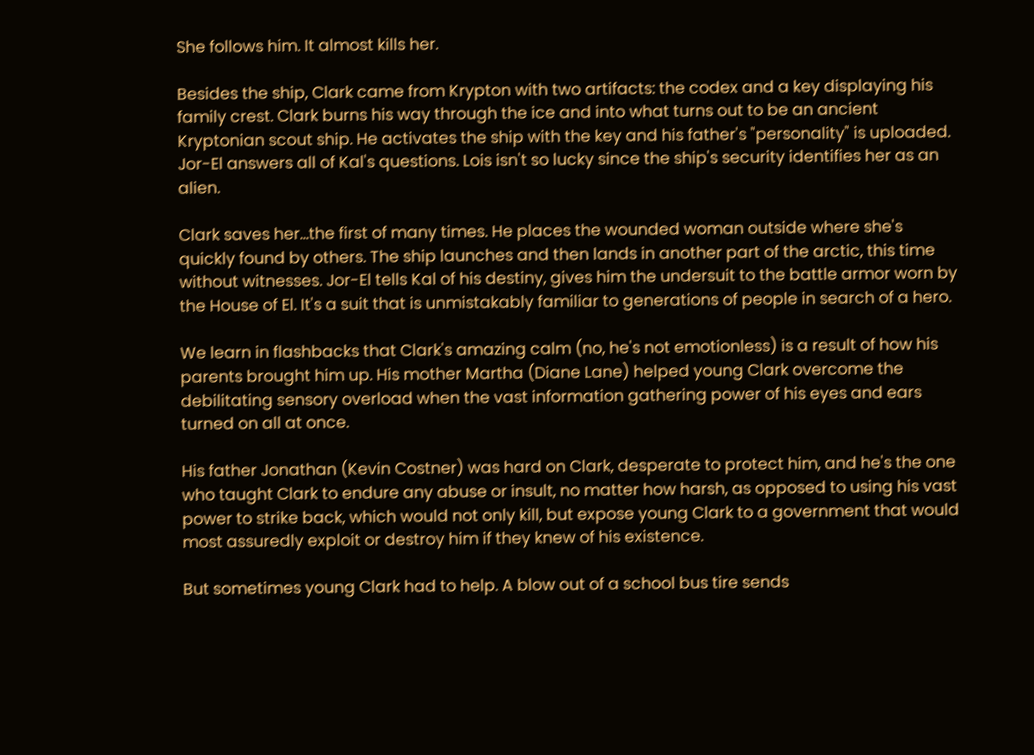She follows him. It almost kills her.

Besides the ship, Clark came from Krypton with two artifacts: the codex and a key displaying his family crest. Clark burns his way through the ice and into what turns out to be an ancient Kryptonian scout ship. He activates the ship with the key and his father's "personality" is uploaded. Jor-El answers all of Kal's questions. Lois isn't so lucky since the ship's security identifies her as an alien.

Clark saves her...the first of many times. He places the wounded woman outside where she's quickly found by others. The ship launches and then lands in another part of the arctic, this time without witnesses. Jor-El tells Kal of his destiny, gives him the undersuit to the battle armor worn by the House of El. It's a suit that is unmistakably familiar to generations of people in search of a hero.

We learn in flashbacks that Clark's amazing calm (no, he's not emotionless) is a result of how his parents brought him up. His mother Martha (Diane Lane) helped young Clark overcome the debilitating sensory overload when the vast information gathering power of his eyes and ears turned on all at once.

His father Jonathan (Kevin Costner) was hard on Clark, desperate to protect him, and he's the one who taught Clark to endure any abuse or insult, no matter how harsh, as opposed to using his vast power to strike back, which would not only kill, but expose young Clark to a government that would most assuredly exploit or destroy him if they knew of his existence.

But sometimes young Clark had to help. A blow out of a school bus tire sends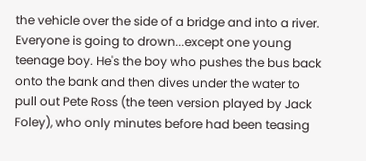the vehicle over the side of a bridge and into a river. Everyone is going to drown...except one young teenage boy. He's the boy who pushes the bus back onto the bank and then dives under the water to pull out Pete Ross (the teen version played by Jack Foley), who only minutes before had been teasing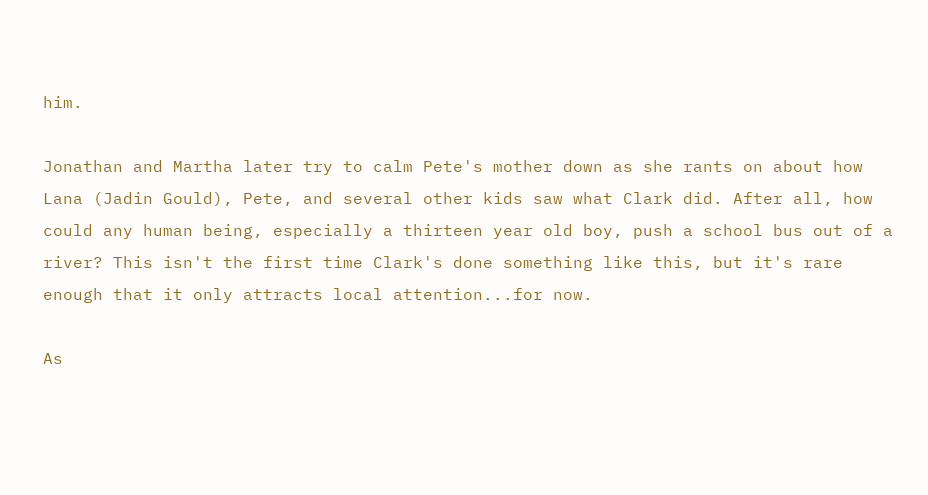him.

Jonathan and Martha later try to calm Pete's mother down as she rants on about how Lana (Jadin Gould), Pete, and several other kids saw what Clark did. After all, how could any human being, especially a thirteen year old boy, push a school bus out of a river? This isn't the first time Clark's done something like this, but it's rare enough that it only attracts local attention...for now.

As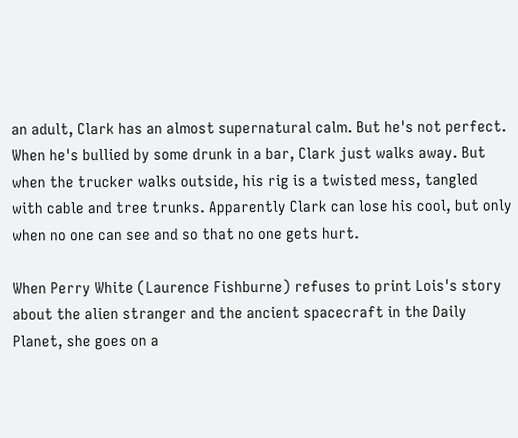an adult, Clark has an almost supernatural calm. But he's not perfect. When he's bullied by some drunk in a bar, Clark just walks away. But when the trucker walks outside, his rig is a twisted mess, tangled with cable and tree trunks. Apparently Clark can lose his cool, but only when no one can see and so that no one gets hurt.

When Perry White (Laurence Fishburne) refuses to print Lois's story about the alien stranger and the ancient spacecraft in the Daily Planet, she goes on a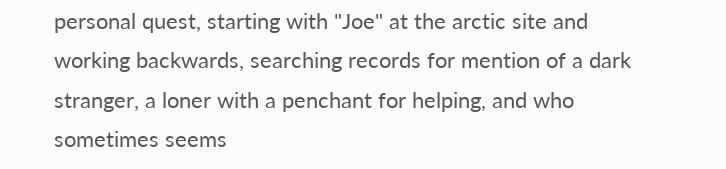personal quest, starting with "Joe" at the arctic site and working backwards, searching records for mention of a dark stranger, a loner with a penchant for helping, and who sometimes seems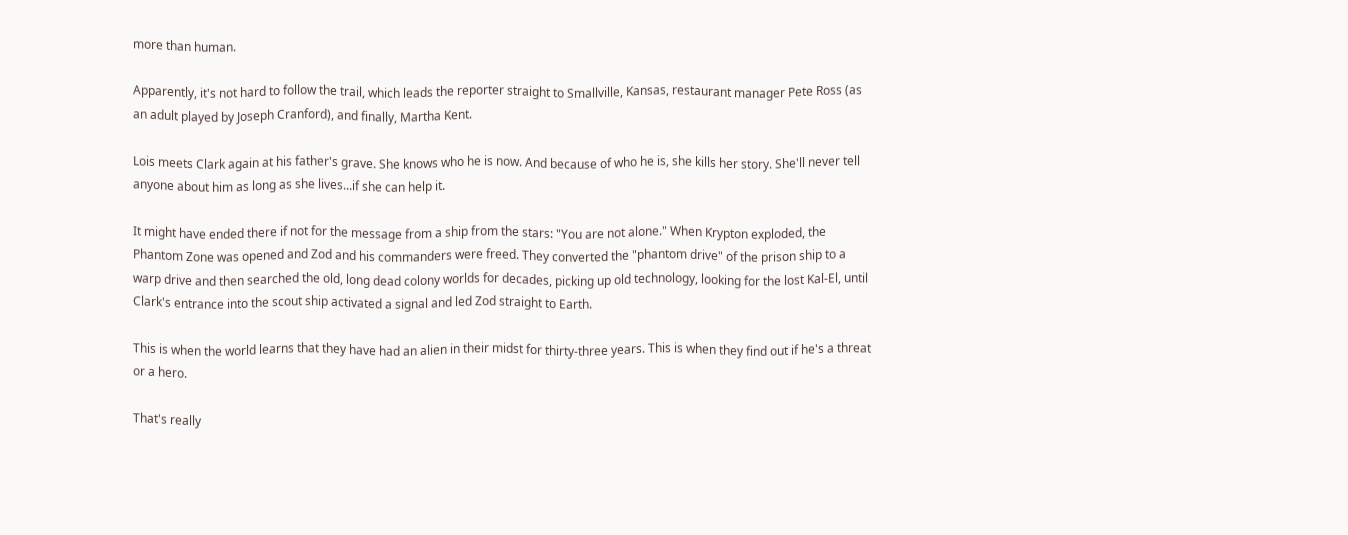more than human.

Apparently, it's not hard to follow the trail, which leads the reporter straight to Smallville, Kansas, restaurant manager Pete Ross (as an adult played by Joseph Cranford), and finally, Martha Kent.

Lois meets Clark again at his father's grave. She knows who he is now. And because of who he is, she kills her story. She'll never tell anyone about him as long as she lives...if she can help it.

It might have ended there if not for the message from a ship from the stars: "You are not alone." When Krypton exploded, the Phantom Zone was opened and Zod and his commanders were freed. They converted the "phantom drive" of the prison ship to a warp drive and then searched the old, long dead colony worlds for decades, picking up old technology, looking for the lost Kal-El, until Clark's entrance into the scout ship activated a signal and led Zod straight to Earth.

This is when the world learns that they have had an alien in their midst for thirty-three years. This is when they find out if he's a threat or a hero.

That's really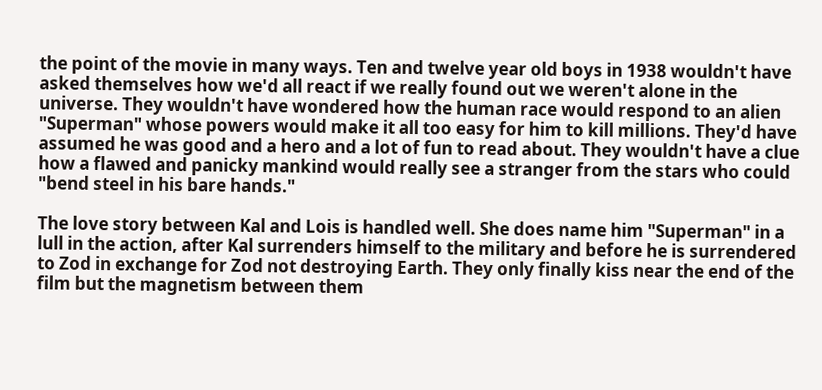the point of the movie in many ways. Ten and twelve year old boys in 1938 wouldn't have asked themselves how we'd all react if we really found out we weren't alone in the universe. They wouldn't have wondered how the human race would respond to an alien "Superman" whose powers would make it all too easy for him to kill millions. They'd have assumed he was good and a hero and a lot of fun to read about. They wouldn't have a clue how a flawed and panicky mankind would really see a stranger from the stars who could "bend steel in his bare hands."

The love story between Kal and Lois is handled well. She does name him "Superman" in a lull in the action, after Kal surrenders himself to the military and before he is surrendered to Zod in exchange for Zod not destroying Earth. They only finally kiss near the end of the film but the magnetism between them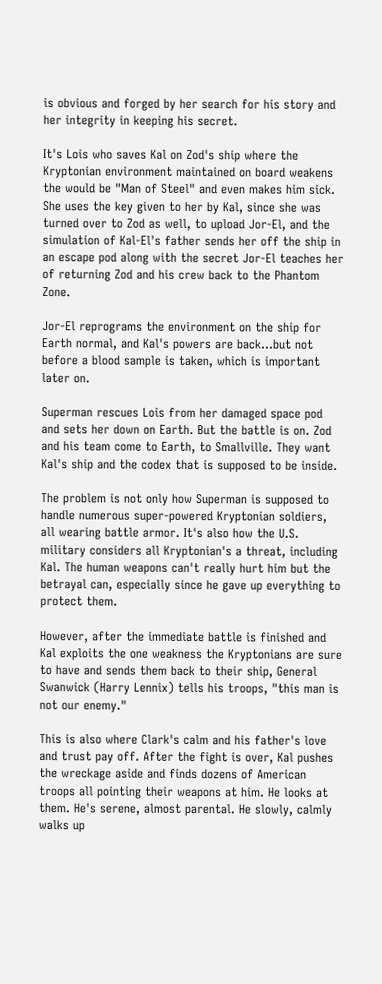is obvious and forged by her search for his story and her integrity in keeping his secret.

It's Lois who saves Kal on Zod's ship where the Kryptonian environment maintained on board weakens the would be "Man of Steel" and even makes him sick. She uses the key given to her by Kal, since she was turned over to Zod as well, to upload Jor-El, and the simulation of Kal-El's father sends her off the ship in an escape pod along with the secret Jor-El teaches her of returning Zod and his crew back to the Phantom Zone.

Jor-El reprograms the environment on the ship for Earth normal, and Kal's powers are back...but not before a blood sample is taken, which is important later on.

Superman rescues Lois from her damaged space pod and sets her down on Earth. But the battle is on. Zod and his team come to Earth, to Smallville. They want Kal's ship and the codex that is supposed to be inside.

The problem is not only how Superman is supposed to handle numerous super-powered Kryptonian soldiers, all wearing battle armor. It's also how the U.S. military considers all Kryptonian's a threat, including Kal. The human weapons can't really hurt him but the betrayal can, especially since he gave up everything to protect them.

However, after the immediate battle is finished and Kal exploits the one weakness the Kryptonians are sure to have and sends them back to their ship, General Swanwick (Harry Lennix) tells his troops, "this man is not our enemy."

This is also where Clark's calm and his father's love and trust pay off. After the fight is over, Kal pushes the wreckage aside and finds dozens of American troops all pointing their weapons at him. He looks at them. He's serene, almost parental. He slowly, calmly walks up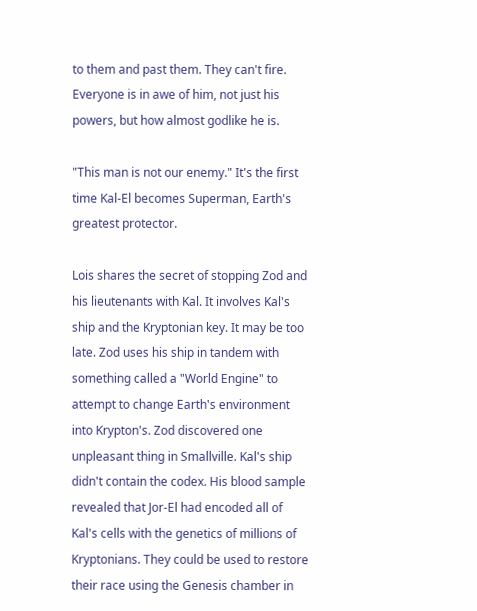to them and past them. They can't fire. Everyone is in awe of him, not just his powers, but how almost godlike he is.

"This man is not our enemy." It's the first time Kal-El becomes Superman, Earth's greatest protector.

Lois shares the secret of stopping Zod and his lieutenants with Kal. It involves Kal's ship and the Kryptonian key. It may be too late. Zod uses his ship in tandem with something called a "World Engine" to attempt to change Earth's environment into Krypton's. Zod discovered one unpleasant thing in Smallville. Kal's ship didn't contain the codex. His blood sample revealed that Jor-El had encoded all of Kal's cells with the genetics of millions of Kryptonians. They could be used to restore their race using the Genesis chamber in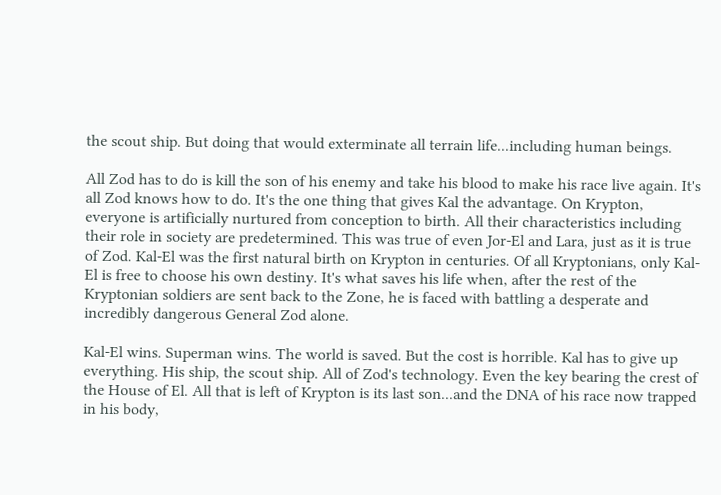the scout ship. But doing that would exterminate all terrain life...including human beings.

All Zod has to do is kill the son of his enemy and take his blood to make his race live again. It's all Zod knows how to do. It's the one thing that gives Kal the advantage. On Krypton, everyone is artificially nurtured from conception to birth. All their characteristics including their role in society are predetermined. This was true of even Jor-El and Lara, just as it is true of Zod. Kal-El was the first natural birth on Krypton in centuries. Of all Kryptonians, only Kal-El is free to choose his own destiny. It's what saves his life when, after the rest of the Kryptonian soldiers are sent back to the Zone, he is faced with battling a desperate and incredibly dangerous General Zod alone.

Kal-El wins. Superman wins. The world is saved. But the cost is horrible. Kal has to give up everything. His ship, the scout ship. All of Zod's technology. Even the key bearing the crest of the House of El. All that is left of Krypton is its last son...and the DNA of his race now trapped in his body,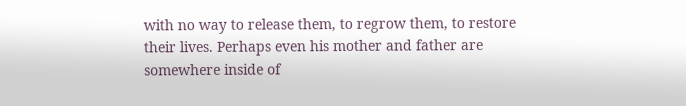with no way to release them, to regrow them, to restore their lives. Perhaps even his mother and father are somewhere inside of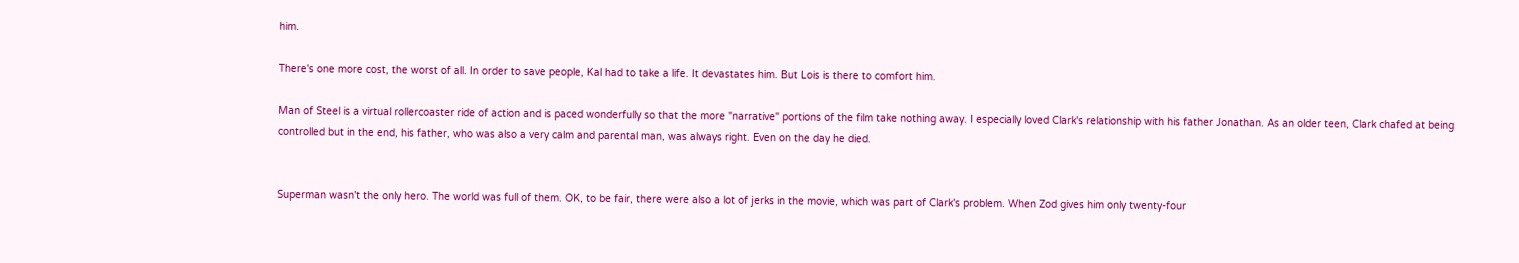him.

There's one more cost, the worst of all. In order to save people, Kal had to take a life. It devastates him. But Lois is there to comfort him.

Man of Steel is a virtual rollercoaster ride of action and is paced wonderfully so that the more "narrative" portions of the film take nothing away. I especially loved Clark's relationship with his father Jonathan. As an older teen, Clark chafed at being controlled but in the end, his father, who was also a very calm and parental man, was always right. Even on the day he died.


Superman wasn't the only hero. The world was full of them. OK, to be fair, there were also a lot of jerks in the movie, which was part of Clark's problem. When Zod gives him only twenty-four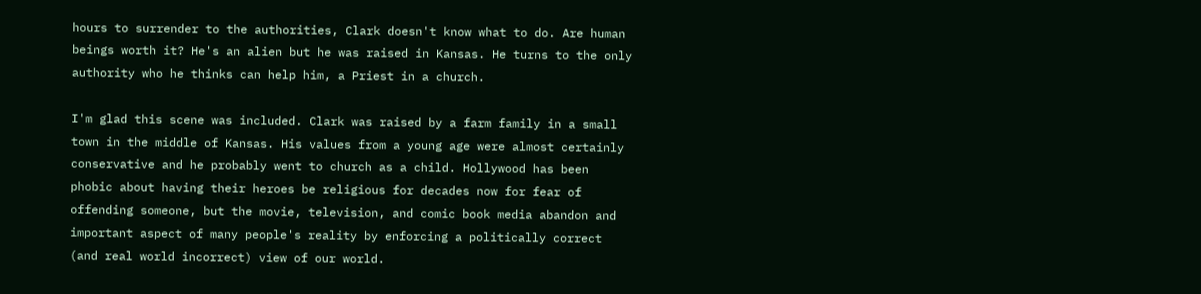hours to surrender to the authorities, Clark doesn't know what to do. Are human beings worth it? He's an alien but he was raised in Kansas. He turns to the only authority who he thinks can help him, a Priest in a church.

I'm glad this scene was included. Clark was raised by a farm family in a small town in the middle of Kansas. His values from a young age were almost certainly conservative and he probably went to church as a child. Hollywood has been phobic about having their heroes be religious for decades now for fear of offending someone, but the movie, television, and comic book media abandon and important aspect of many people's reality by enforcing a politically correct (and real world incorrect) view of our world.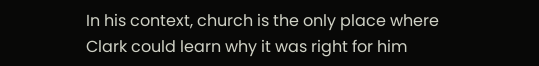In his context, church is the only place where Clark could learn why it was right for him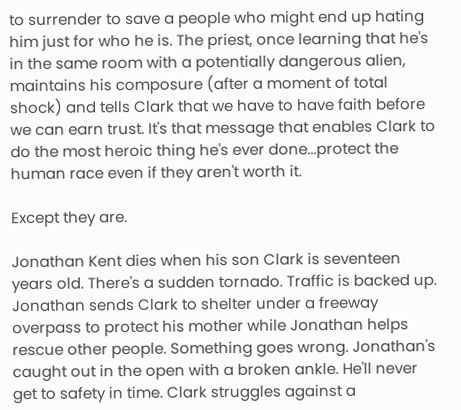to surrender to save a people who might end up hating him just for who he is. The priest, once learning that he's in the same room with a potentially dangerous alien, maintains his composure (after a moment of total shock) and tells Clark that we have to have faith before we can earn trust. It's that message that enables Clark to do the most heroic thing he's ever done...protect the human race even if they aren't worth it.

Except they are.

Jonathan Kent dies when his son Clark is seventeen years old. There's a sudden tornado. Traffic is backed up. Jonathan sends Clark to shelter under a freeway overpass to protect his mother while Jonathan helps rescue other people. Something goes wrong. Jonathan's caught out in the open with a broken ankle. He'll never get to safety in time. Clark struggles against a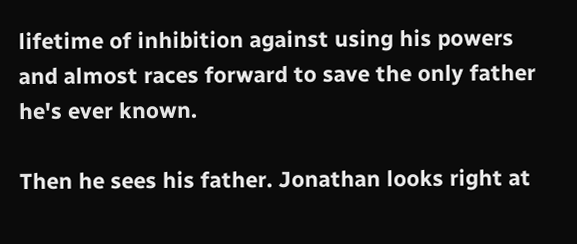lifetime of inhibition against using his powers and almost races forward to save the only father he's ever known.

Then he sees his father. Jonathan looks right at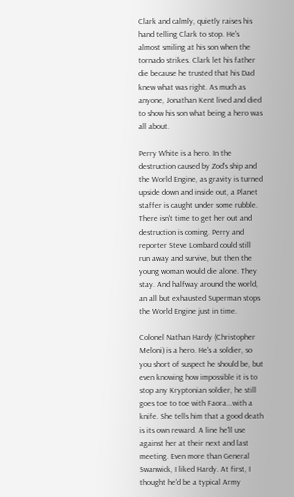Clark and calmly, quietly raises his hand telling Clark to stop. He's almost smiling at his son when the tornado strikes. Clark let his father die because he trusted that his Dad knew what was right. As much as anyone, Jonathan Kent lived and died to show his son what being a hero was all about.

Perry White is a hero. In the destruction caused by Zod's ship and the World Engine, as gravity is turned upside down and inside out, a Planet staffer is caught under some rubble. There isn't time to get her out and destruction is coming. Perry and reporter Steve Lombard could still run away and survive, but then the young woman would die alone. They stay. And halfway around the world, an all but exhausted Superman stops the World Engine just in time.

Colonel Nathan Hardy (Christopher Meloni) is a hero. He's a soldier, so you short of suspect he should be, but even knowing how impossible it is to stop any Kryptonian soldier, he still goes toe to toe with Faora...with a knife. She tells him that a good death is its own reward. A line he'll use against her at their next and last meeting. Even more than General Swanwick, I liked Hardy. At first, I thought he'd be a typical Army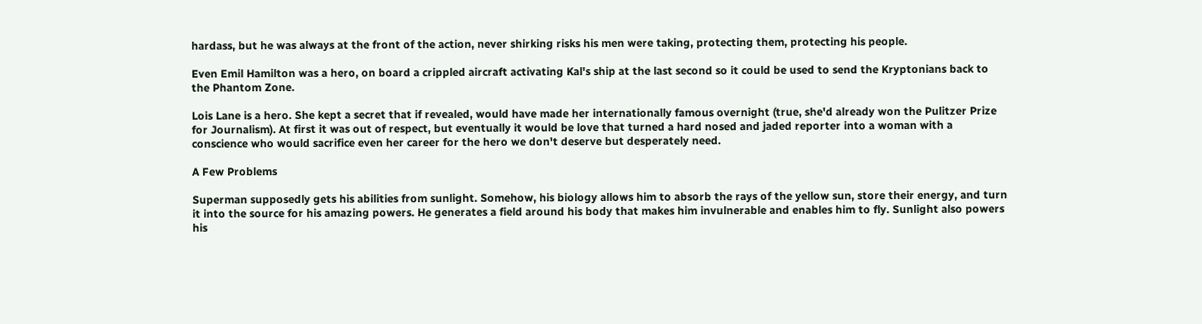hardass, but he was always at the front of the action, never shirking risks his men were taking, protecting them, protecting his people.

Even Emil Hamilton was a hero, on board a crippled aircraft activating Kal's ship at the last second so it could be used to send the Kryptonians back to the Phantom Zone.

Lois Lane is a hero. She kept a secret that if revealed, would have made her internationally famous overnight (true, she'd already won the Pulitzer Prize for Journalism). At first it was out of respect, but eventually it would be love that turned a hard nosed and jaded reporter into a woman with a conscience who would sacrifice even her career for the hero we don't deserve but desperately need.

A Few Problems

Superman supposedly gets his abilities from sunlight. Somehow, his biology allows him to absorb the rays of the yellow sun, store their energy, and turn it into the source for his amazing powers. He generates a field around his body that makes him invulnerable and enables him to fly. Sunlight also powers his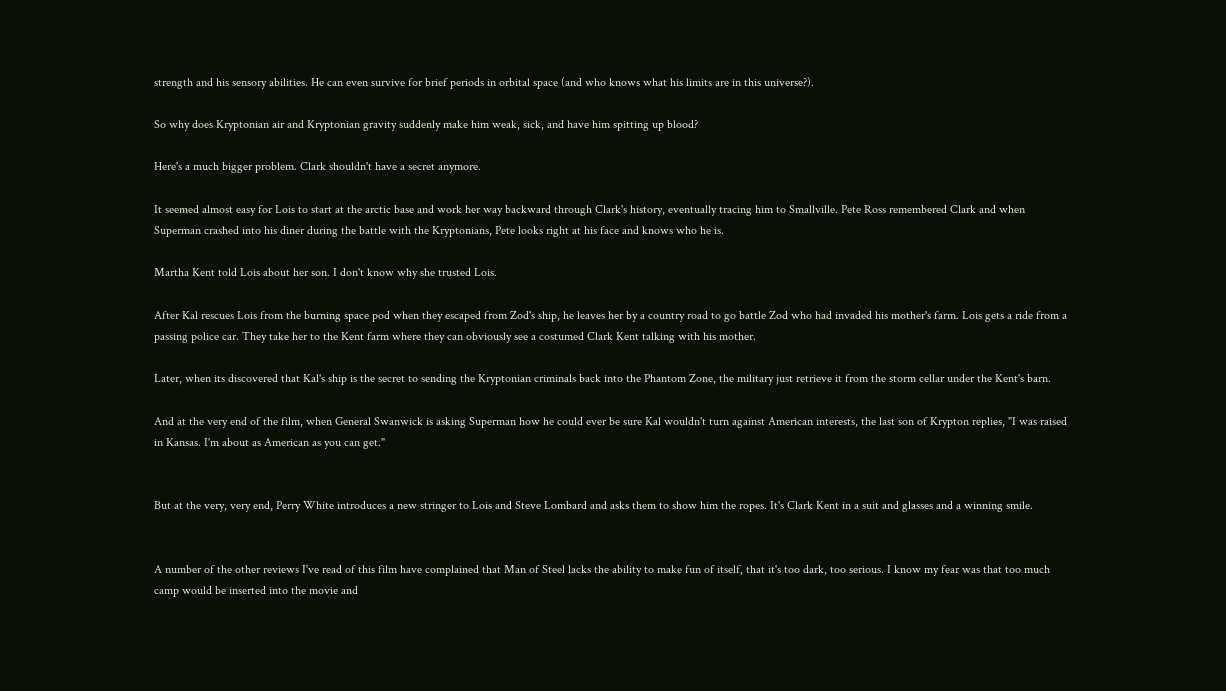strength and his sensory abilities. He can even survive for brief periods in orbital space (and who knows what his limits are in this universe?).

So why does Kryptonian air and Kryptonian gravity suddenly make him weak, sick, and have him spitting up blood?

Here's a much bigger problem. Clark shouldn't have a secret anymore.

It seemed almost easy for Lois to start at the arctic base and work her way backward through Clark's history, eventually tracing him to Smallville. Pete Ross remembered Clark and when Superman crashed into his diner during the battle with the Kryptonians, Pete looks right at his face and knows who he is.

Martha Kent told Lois about her son. I don't know why she trusted Lois.

After Kal rescues Lois from the burning space pod when they escaped from Zod's ship, he leaves her by a country road to go battle Zod who had invaded his mother's farm. Lois gets a ride from a passing police car. They take her to the Kent farm where they can obviously see a costumed Clark Kent talking with his mother.

Later, when its discovered that Kal's ship is the secret to sending the Kryptonian criminals back into the Phantom Zone, the military just retrieve it from the storm cellar under the Kent's barn.

And at the very end of the film, when General Swanwick is asking Superman how he could ever be sure Kal wouldn't turn against American interests, the last son of Krypton replies, "I was raised in Kansas. I'm about as American as you can get."


But at the very, very end, Perry White introduces a new stringer to Lois and Steve Lombard and asks them to show him the ropes. It's Clark Kent in a suit and glasses and a winning smile.


A number of the other reviews I've read of this film have complained that Man of Steel lacks the ability to make fun of itself, that it's too dark, too serious. I know my fear was that too much camp would be inserted into the movie and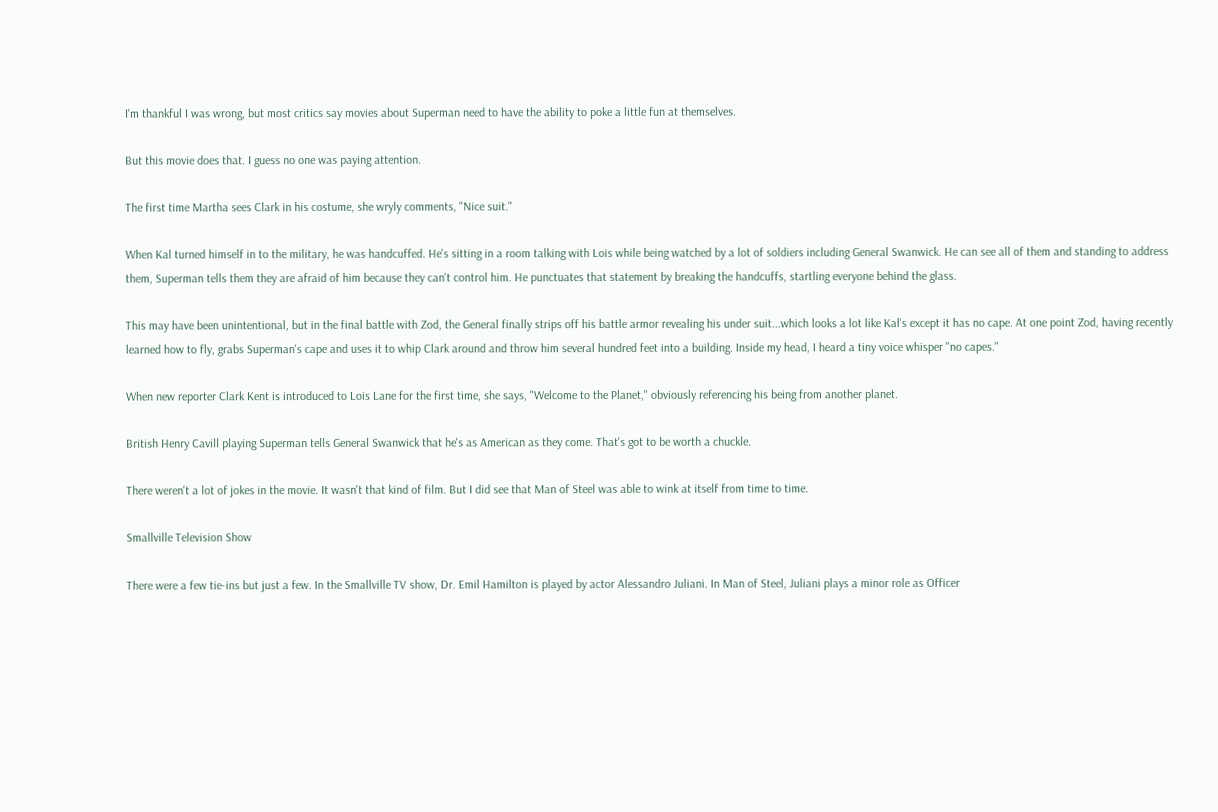I'm thankful I was wrong, but most critics say movies about Superman need to have the ability to poke a little fun at themselves.

But this movie does that. I guess no one was paying attention.

The first time Martha sees Clark in his costume, she wryly comments, "Nice suit."

When Kal turned himself in to the military, he was handcuffed. He's sitting in a room talking with Lois while being watched by a lot of soldiers including General Swanwick. He can see all of them and standing to address them, Superman tells them they are afraid of him because they can't control him. He punctuates that statement by breaking the handcuffs, startling everyone behind the glass.

This may have been unintentional, but in the final battle with Zod, the General finally strips off his battle armor revealing his under suit...which looks a lot like Kal's except it has no cape. At one point Zod, having recently learned how to fly, grabs Superman's cape and uses it to whip Clark around and throw him several hundred feet into a building. Inside my head, I heard a tiny voice whisper "no capes."

When new reporter Clark Kent is introduced to Lois Lane for the first time, she says, "Welcome to the Planet," obviously referencing his being from another planet.

British Henry Cavill playing Superman tells General Swanwick that he's as American as they come. That's got to be worth a chuckle.

There weren't a lot of jokes in the movie. It wasn't that kind of film. But I did see that Man of Steel was able to wink at itself from time to time.

Smallville Television Show

There were a few tie-ins but just a few. In the Smallville TV show, Dr. Emil Hamilton is played by actor Alessandro Juliani. In Man of Steel, Juliani plays a minor role as Officer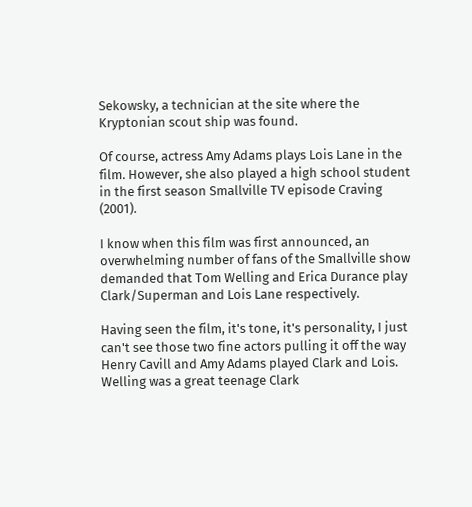Sekowsky, a technician at the site where the Kryptonian scout ship was found.

Of course, actress Amy Adams plays Lois Lane in the film. However, she also played a high school student in the first season Smallville TV episode Craving (2001).

I know when this film was first announced, an overwhelming number of fans of the Smallville show demanded that Tom Welling and Erica Durance play Clark/Superman and Lois Lane respectively.

Having seen the film, it's tone, it's personality, I just can't see those two fine actors pulling it off the way Henry Cavill and Amy Adams played Clark and Lois. Welling was a great teenage Clark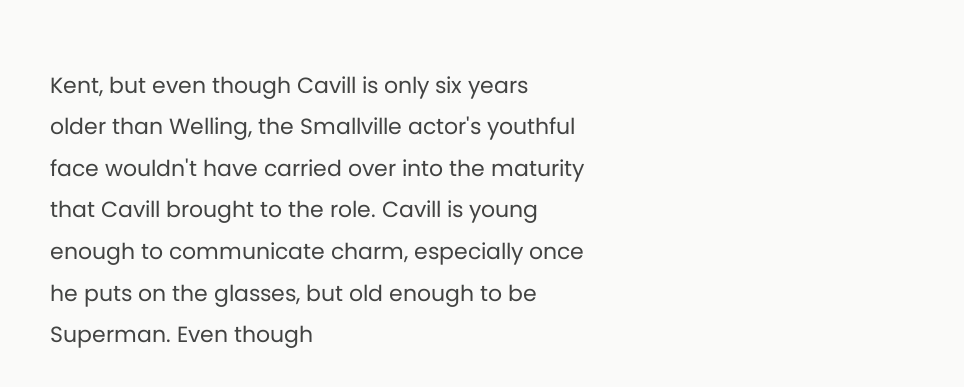Kent, but even though Cavill is only six years older than Welling, the Smallville actor's youthful face wouldn't have carried over into the maturity that Cavill brought to the role. Cavill is young enough to communicate charm, especially once he puts on the glasses, but old enough to be Superman. Even though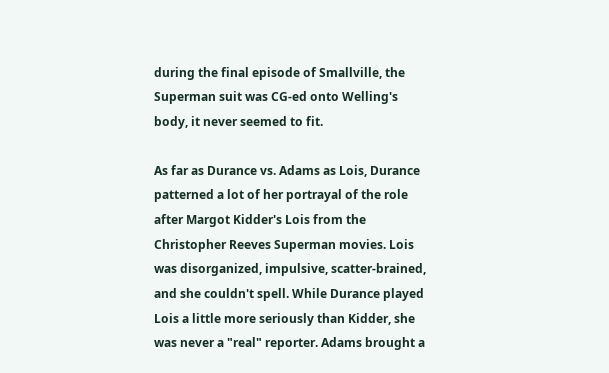during the final episode of Smallville, the Superman suit was CG-ed onto Welling's body, it never seemed to fit.

As far as Durance vs. Adams as Lois, Durance patterned a lot of her portrayal of the role after Margot Kidder's Lois from the Christopher Reeves Superman movies. Lois was disorganized, impulsive, scatter-brained, and she couldn't spell. While Durance played Lois a little more seriously than Kidder, she was never a "real" reporter. Adams brought a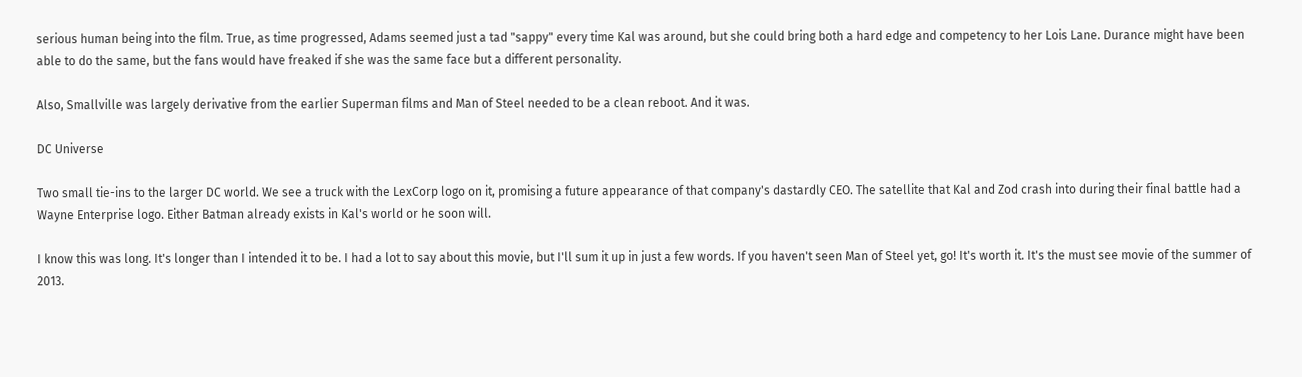serious human being into the film. True, as time progressed, Adams seemed just a tad "sappy" every time Kal was around, but she could bring both a hard edge and competency to her Lois Lane. Durance might have been able to do the same, but the fans would have freaked if she was the same face but a different personality.

Also, Smallville was largely derivative from the earlier Superman films and Man of Steel needed to be a clean reboot. And it was.

DC Universe

Two small tie-ins to the larger DC world. We see a truck with the LexCorp logo on it, promising a future appearance of that company's dastardly CEO. The satellite that Kal and Zod crash into during their final battle had a Wayne Enterprise logo. Either Batman already exists in Kal's world or he soon will.

I know this was long. It's longer than I intended it to be. I had a lot to say about this movie, but I'll sum it up in just a few words. If you haven't seen Man of Steel yet, go! It's worth it. It's the must see movie of the summer of 2013.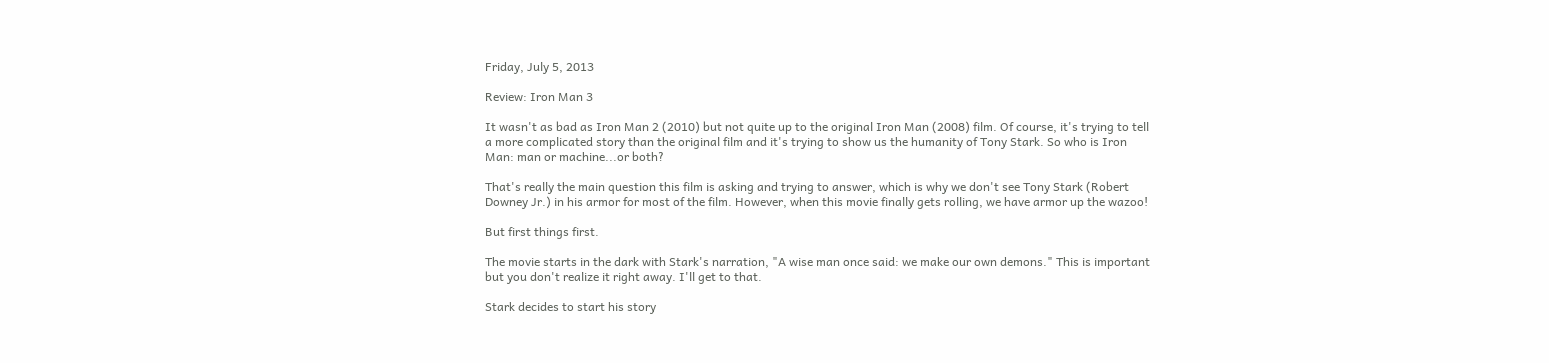Friday, July 5, 2013

Review: Iron Man 3

It wasn't as bad as Iron Man 2 (2010) but not quite up to the original Iron Man (2008) film. Of course, it's trying to tell a more complicated story than the original film and it's trying to show us the humanity of Tony Stark. So who is Iron Man: man or machine...or both?

That's really the main question this film is asking and trying to answer, which is why we don't see Tony Stark (Robert Downey Jr.) in his armor for most of the film. However, when this movie finally gets rolling, we have armor up the wazoo!

But first things first.

The movie starts in the dark with Stark's narration, "A wise man once said: we make our own demons." This is important but you don't realize it right away. I'll get to that.

Stark decides to start his story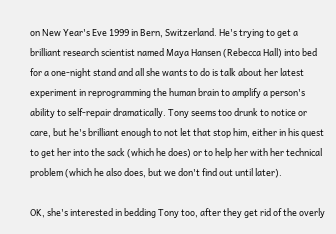on New Year's Eve 1999 in Bern, Switzerland. He's trying to get a brilliant research scientist named Maya Hansen (Rebecca Hall) into bed for a one-night stand and all she wants to do is talk about her latest experiment in reprogramming the human brain to amplify a person's ability to self-repair dramatically. Tony seems too drunk to notice or care, but he's brilliant enough to not let that stop him, either in his quest to get her into the sack (which he does) or to help her with her technical problem (which he also does, but we don't find out until later).

OK, she's interested in bedding Tony too, after they get rid of the overly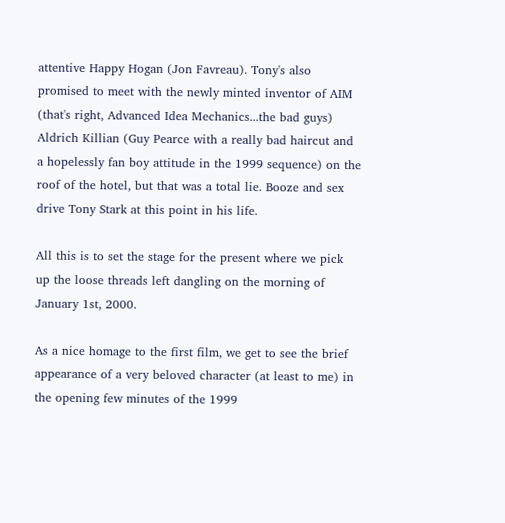attentive Happy Hogan (Jon Favreau). Tony's also promised to meet with the newly minted inventor of AIM (that's right, Advanced Idea Mechanics...the bad guys) Aldrich Killian (Guy Pearce with a really bad haircut and a hopelessly fan boy attitude in the 1999 sequence) on the roof of the hotel, but that was a total lie. Booze and sex drive Tony Stark at this point in his life.

All this is to set the stage for the present where we pick up the loose threads left dangling on the morning of January 1st, 2000.

As a nice homage to the first film, we get to see the brief appearance of a very beloved character (at least to me) in the opening few minutes of the 1999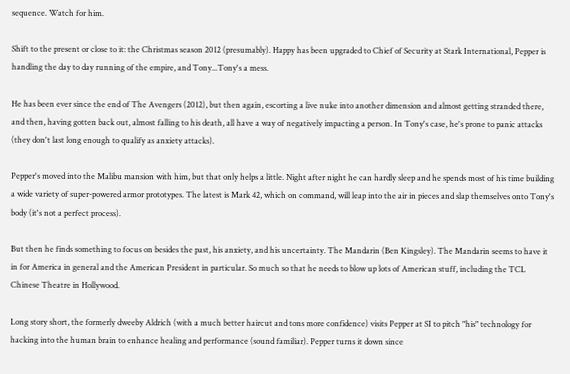sequence. Watch for him.

Shift to the present or close to it: the Christmas season 2012 (presumably). Happy has been upgraded to Chief of Security at Stark International, Pepper is handling the day to day running of the empire, and Tony...Tony's a mess.

He has been ever since the end of The Avengers (2012), but then again, escorting a live nuke into another dimension and almost getting stranded there, and then, having gotten back out, almost falling to his death, all have a way of negatively impacting a person. In Tony's case, he's prone to panic attacks (they don't last long enough to qualify as anxiety attacks).

Pepper's moved into the Malibu mansion with him, but that only helps a little. Night after night he can hardly sleep and he spends most of his time building a wide variety of super-powered armor prototypes. The latest is Mark 42, which on command, will leap into the air in pieces and slap themselves onto Tony's body (it's not a perfect process).

But then he finds something to focus on besides the past, his anxiety, and his uncertainty. The Mandarin (Ben Kingsley). The Mandarin seems to have it in for America in general and the American President in particular. So much so that he needs to blow up lots of American stuff, including the TCL Chinese Theatre in Hollywood.

Long story short, the formerly dweeby Aldrich (with a much better haircut and tons more confidence) visits Pepper at SI to pitch "his" technology for hacking into the human brain to enhance healing and performance (sound familiar). Pepper turns it down since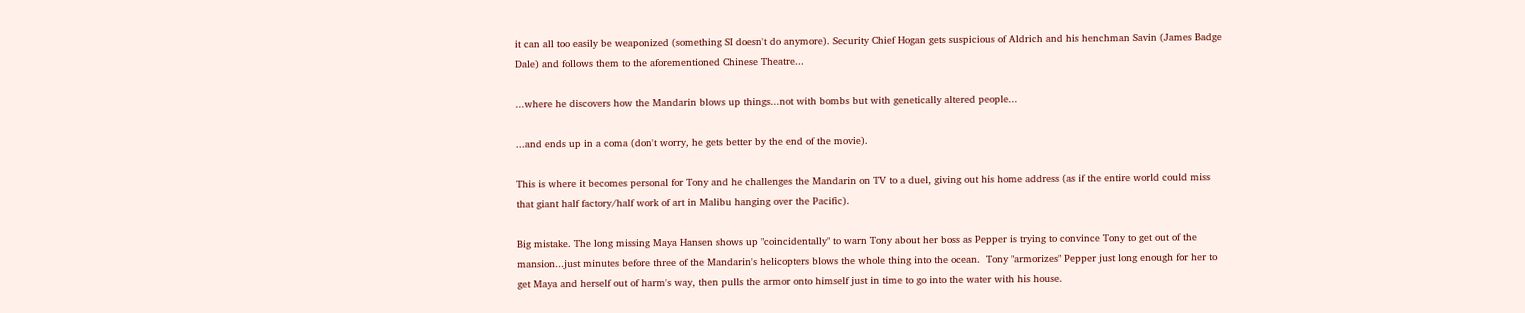it can all too easily be weaponized (something SI doesn't do anymore). Security Chief Hogan gets suspicious of Aldrich and his henchman Savin (James Badge Dale) and follows them to the aforementioned Chinese Theatre...

...where he discovers how the Mandarin blows up things...not with bombs but with genetically altered people...

...and ends up in a coma (don't worry, he gets better by the end of the movie).

This is where it becomes personal for Tony and he challenges the Mandarin on TV to a duel, giving out his home address (as if the entire world could miss that giant half factory/half work of art in Malibu hanging over the Pacific).

Big mistake. The long missing Maya Hansen shows up "coincidentally" to warn Tony about her boss as Pepper is trying to convince Tony to get out of the mansion...just minutes before three of the Mandarin's helicopters blows the whole thing into the ocean.  Tony "armorizes" Pepper just long enough for her to get Maya and herself out of harm's way, then pulls the armor onto himself just in time to go into the water with his house.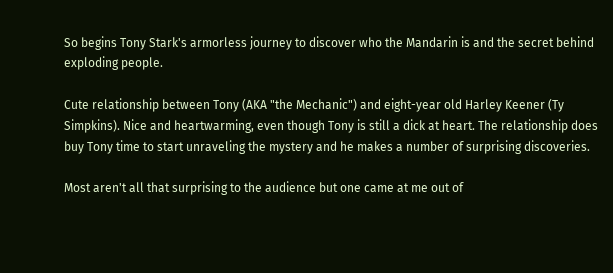So begins Tony Stark's armorless journey to discover who the Mandarin is and the secret behind exploding people.

Cute relationship between Tony (AKA "the Mechanic") and eight-year old Harley Keener (Ty Simpkins). Nice and heartwarming, even though Tony is still a dick at heart. The relationship does buy Tony time to start unraveling the mystery and he makes a number of surprising discoveries.

Most aren't all that surprising to the audience but one came at me out of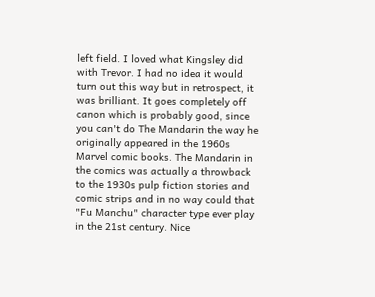left field. I loved what Kingsley did with Trevor. I had no idea it would turn out this way but in retrospect, it was brilliant. It goes completely off canon which is probably good, since you can't do The Mandarin the way he originally appeared in the 1960s Marvel comic books. The Mandarin in the comics was actually a throwback to the 1930s pulp fiction stories and comic strips and in no way could that "Fu Manchu" character type ever play in the 21st century. Nice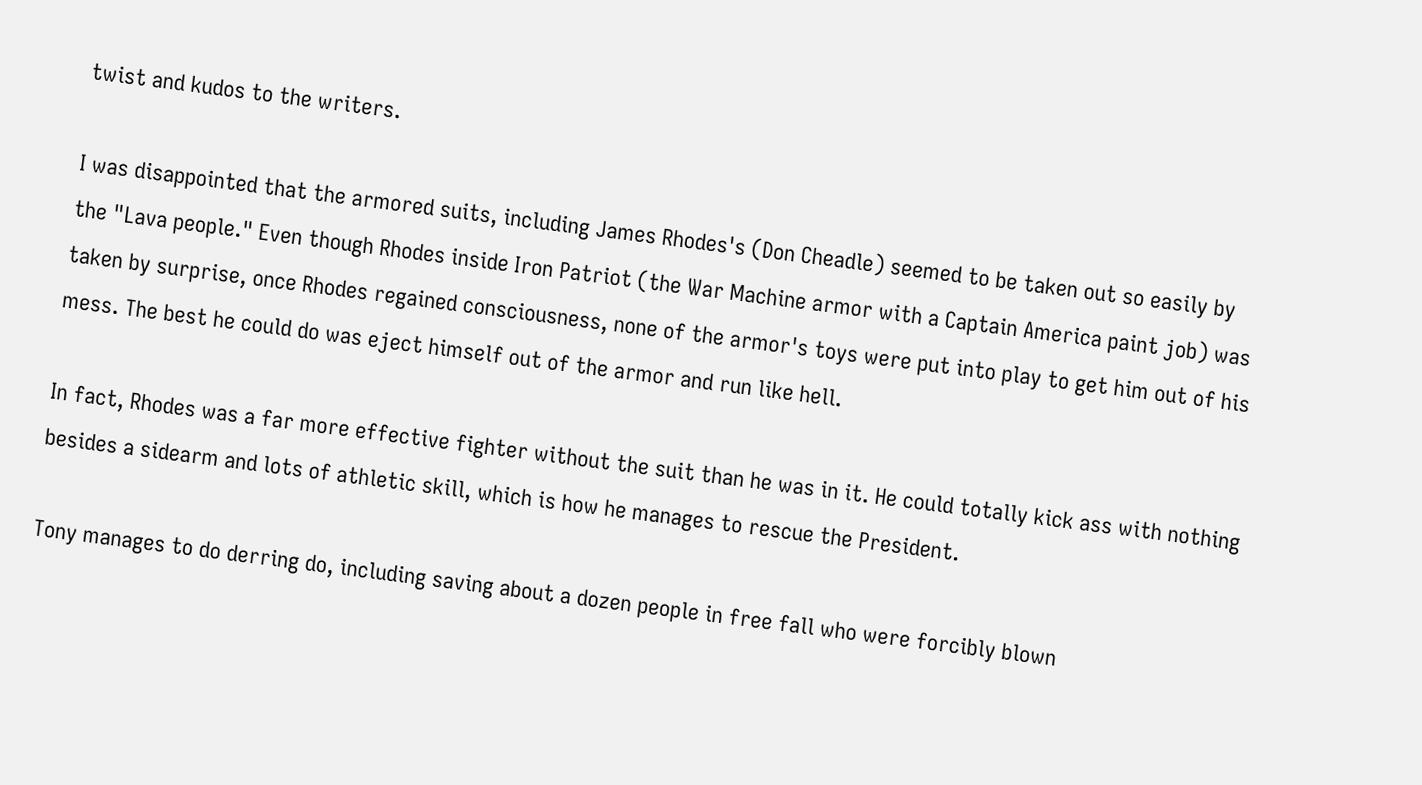twist and kudos to the writers.

I was disappointed that the armored suits, including James Rhodes's (Don Cheadle) seemed to be taken out so easily by the "Lava people." Even though Rhodes inside Iron Patriot (the War Machine armor with a Captain America paint job) was taken by surprise, once Rhodes regained consciousness, none of the armor's toys were put into play to get him out of his mess. The best he could do was eject himself out of the armor and run like hell.

In fact, Rhodes was a far more effective fighter without the suit than he was in it. He could totally kick ass with nothing besides a sidearm and lots of athletic skill, which is how he manages to rescue the President.

Tony manages to do derring do, including saving about a dozen people in free fall who were forcibly blown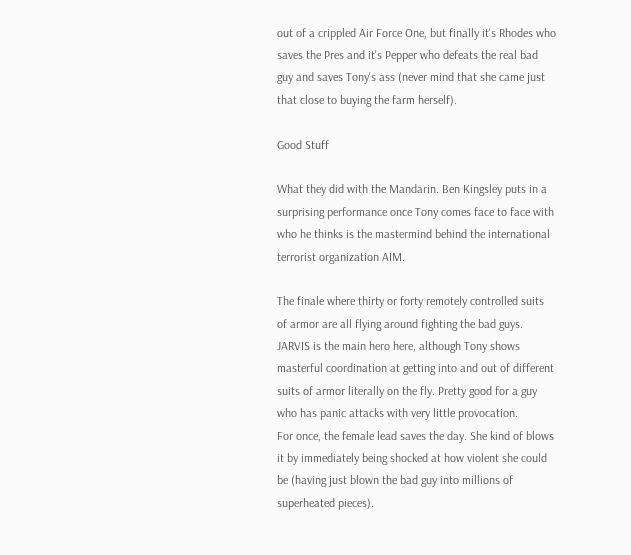out of a crippled Air Force One, but finally it's Rhodes who saves the Pres and it's Pepper who defeats the real bad guy and saves Tony's ass (never mind that she came just that close to buying the farm herself).

Good Stuff

What they did with the Mandarin. Ben Kingsley puts in a surprising performance once Tony comes face to face with who he thinks is the mastermind behind the international terrorist organization AIM.

The finale where thirty or forty remotely controlled suits of armor are all flying around fighting the bad guys. JARVIS is the main hero here, although Tony shows masterful coordination at getting into and out of different suits of armor literally on the fly. Pretty good for a guy who has panic attacks with very little provocation.
For once, the female lead saves the day. She kind of blows it by immediately being shocked at how violent she could be (having just blown the bad guy into millions of superheated pieces).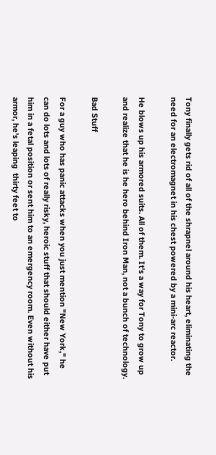Tony finally gets rid of all of the shrapnel around his heart, eliminating the need for an electromagnet in his chest powered by a mini-arc reactor.

He blows up his armored suits. All of them. It's a way for Tony to grow up and realize that he is he hero behind Iron Man, not a bunch of technology.

Bad Stuff

For a guy who has panic attacks when you just mention "New York," he can do lots and lots of really risky, heroic stuff that should either have put him in a fetal position or sent him to an emergency room. Even without his armor, he's leaping  thirty feet to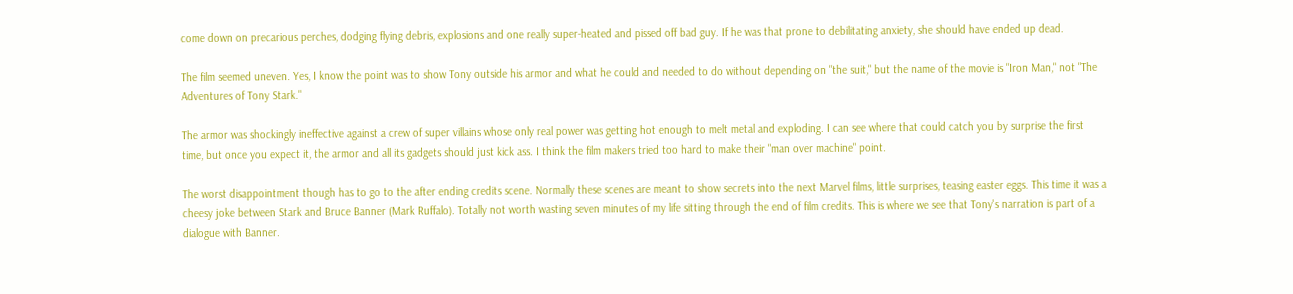come down on precarious perches, dodging flying debris, explosions and one really super-heated and pissed off bad guy. If he was that prone to debilitating anxiety, she should have ended up dead.

The film seemed uneven. Yes, I know the point was to show Tony outside his armor and what he could and needed to do without depending on "the suit," but the name of the movie is "Iron Man," not "The Adventures of Tony Stark."

The armor was shockingly ineffective against a crew of super villains whose only real power was getting hot enough to melt metal and exploding. I can see where that could catch you by surprise the first time, but once you expect it, the armor and all its gadgets should just kick ass. I think the film makers tried too hard to make their "man over machine" point.

The worst disappointment though has to go to the after ending credits scene. Normally these scenes are meant to show secrets into the next Marvel films, little surprises, teasing easter eggs. This time it was a cheesy joke between Stark and Bruce Banner (Mark Ruffalo). Totally not worth wasting seven minutes of my life sitting through the end of film credits. This is where we see that Tony's narration is part of a dialogue with Banner.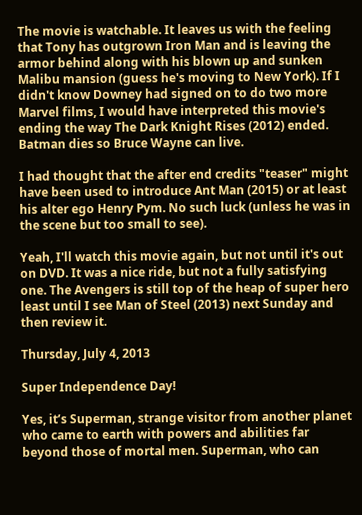The movie is watchable. It leaves us with the feeling that Tony has outgrown Iron Man and is leaving the armor behind along with his blown up and sunken Malibu mansion (guess he's moving to New York). If I didn't know Downey had signed on to do two more Marvel films, I would have interpreted this movie's ending the way The Dark Knight Rises (2012) ended. Batman dies so Bruce Wayne can live.

I had thought that the after end credits "teaser" might have been used to introduce Ant Man (2015) or at least his alter ego Henry Pym. No such luck (unless he was in the scene but too small to see).

Yeah, I'll watch this movie again, but not until it's out on DVD. It was a nice ride, but not a fully satisfying one. The Avengers is still top of the heap of super hero least until I see Man of Steel (2013) next Sunday and then review it.

Thursday, July 4, 2013

Super Independence Day!

Yes, it’s Superman, strange visitor from another planet who came to earth with powers and abilities far beyond those of mortal men. Superman, who can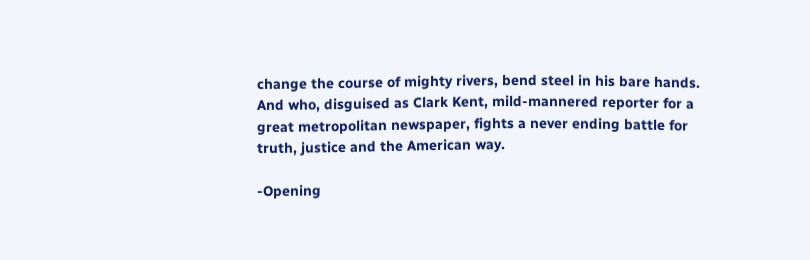change the course of mighty rivers, bend steel in his bare hands. And who, disguised as Clark Kent, mild-mannered reporter for a great metropolitan newspaper, fights a never ending battle for truth, justice and the American way.

-Opening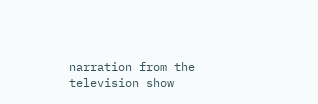narration from the television show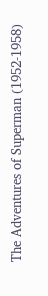The Adventures of Superman (1952-1958)